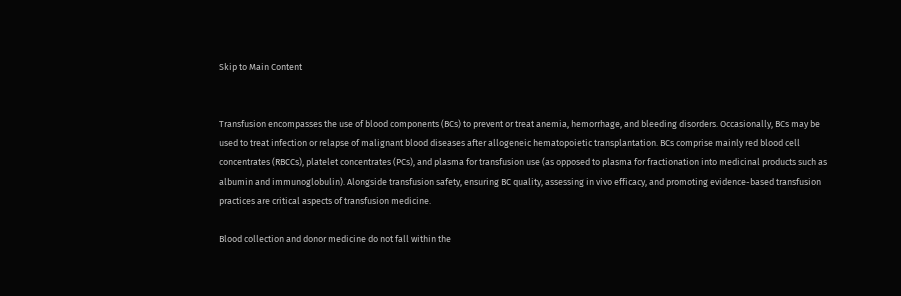Skip to Main Content


Transfusion encompasses the use of blood components (BCs) to prevent or treat anemia, hemorrhage, and bleeding disorders. Occasionally, BCs may be used to treat infection or relapse of malignant blood diseases after allogeneic hematopoietic transplantation. BCs comprise mainly red blood cell concentrates (RBCCs), platelet concentrates (PCs), and plasma for transfusion use (as opposed to plasma for fractionation into medicinal products such as albumin and immunoglobulin). Alongside transfusion safety, ensuring BC quality, assessing in vivo efficacy, and promoting evidence-based transfusion practices are critical aspects of transfusion medicine.

Blood collection and donor medicine do not fall within the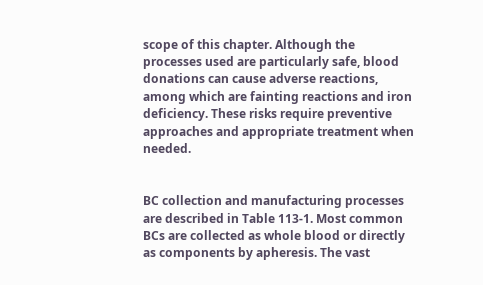scope of this chapter. Although the processes used are particularly safe, blood donations can cause adverse reactions, among which are fainting reactions and iron deficiency. These risks require preventive approaches and appropriate treatment when needed.


BC collection and manufacturing processes are described in Table 113-1. Most common BCs are collected as whole blood or directly as components by apheresis. The vast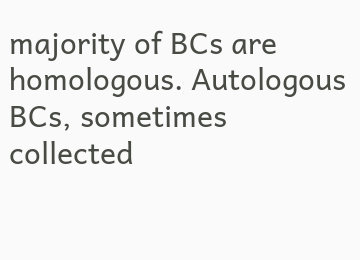majority of BCs are homologous. Autologous BCs, sometimes collected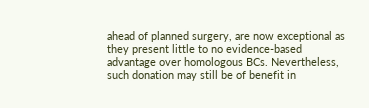ahead of planned surgery, are now exceptional as they present little to no evidence-based advantage over homologous BCs. Nevertheless, such donation may still be of benefit in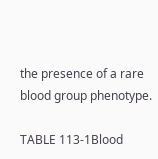the presence of a rare blood group phenotype.

TABLE 113-1Blood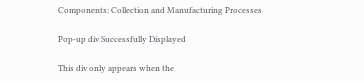Components: Collection and Manufacturing Processes

Pop-up div Successfully Displayed

This div only appears when the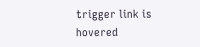trigger link is hovered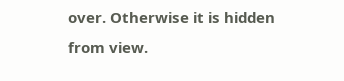over. Otherwise it is hidden from view.